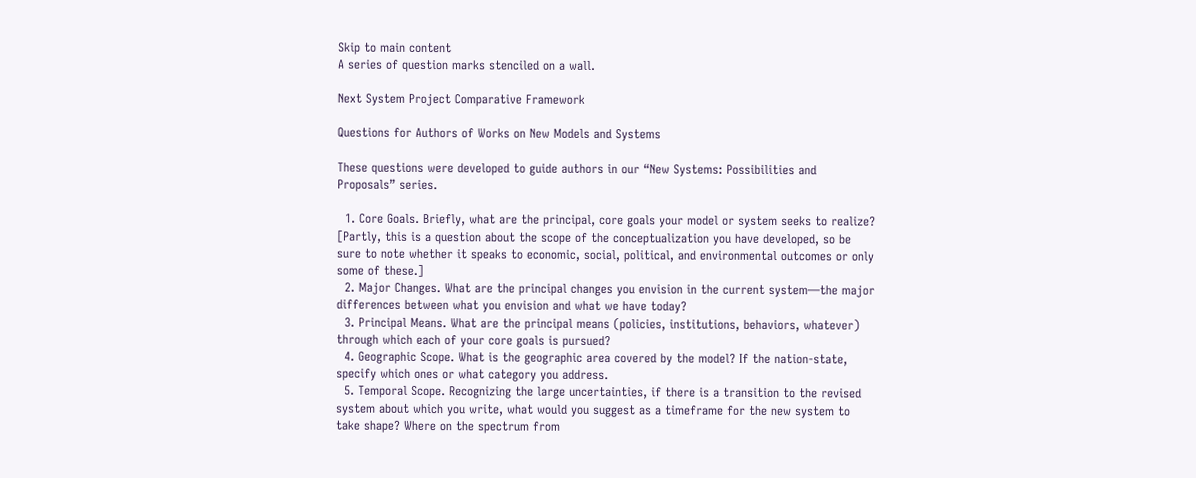Skip to main content
A series of question marks stenciled on a wall.

Next System Project Comparative Framework

Questions for Authors of Works on New Models and Systems

These questions were developed to guide authors in our “New Systems: Possibilities and Proposals” series.

  1. Core Goals. Briefly, what are the principal, core goals your model or system seeks to realize? [Partly, this is a question about the scope of the conceptualization you have developed, so be sure to note whether it speaks to economic, social, political, and environmental outcomes or only some of these.]
  2. Major Changes. What are the principal changes you envision in the current system—the major differences between what you envision and what we have today?
  3. Principal Means. What are the principal means (policies, institutions, behaviors, whatever) through which each of your core goals is pursued?
  4. Geographic Scope. What is the geographic area covered by the model? If the nation-state, specify which ones or what category you address.
  5. Temporal Scope. Recognizing the large uncertainties, if there is a transition to the revised system about which you write, what would you suggest as a timeframe for the new system to take shape? Where on the spectrum from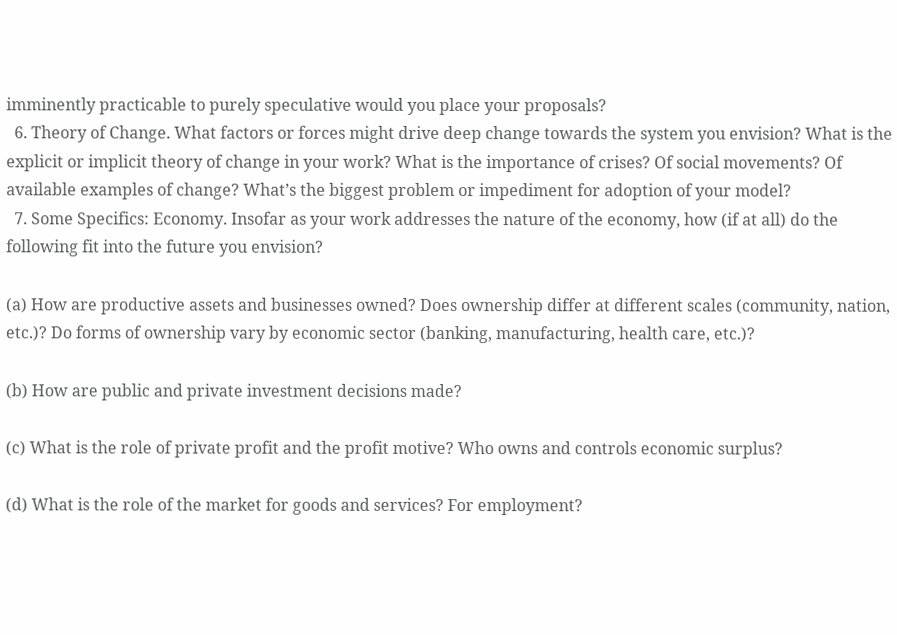imminently practicable to purely speculative would you place your proposals?
  6. Theory of Change. What factors or forces might drive deep change towards the system you envision? What is the explicit or implicit theory of change in your work? What is the importance of crises? Of social movements? Of available examples of change? What’s the biggest problem or impediment for adoption of your model?
  7. Some Specifics: Economy. Insofar as your work addresses the nature of the economy, how (if at all) do the following fit into the future you envision?

(a) How are productive assets and businesses owned? Does ownership differ at different scales (community, nation, etc.)? Do forms of ownership vary by economic sector (banking, manufacturing, health care, etc.)?

(b) How are public and private investment decisions made?

(c) What is the role of private profit and the profit motive? Who owns and controls economic surplus?

(d) What is the role of the market for goods and services? For employment?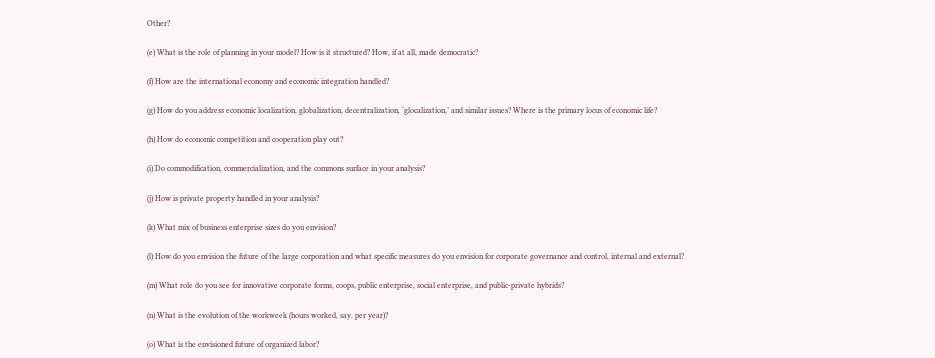Other?

(e) What is the role of planning in your model? How is it structured? How, if at all, made democratic?

(f) How are the international economy and economic integration handled?

(g) How do you address economic localization, globalization, decentralization, ‘glocalization,’ and similar issues? Where is the primary locus of economic life?

(h) How do economic competition and cooperation play out?

(i) Do commodification, commercialization, and the commons surface in your analysis?

(j) How is private property handled in your analysis?

(k) What mix of business enterprise sizes do you envision?

(l) How do you envision the future of the large corporation and what specific measures do you envision for corporate governance and control, internal and external?

(m) What role do you see for innovative corporate forms, coops, public enterprise, social enterprise, and public-private hybrids?

(n) What is the evolution of the workweek (hours worked, say, per year)?

(o) What is the envisioned future of organized labor?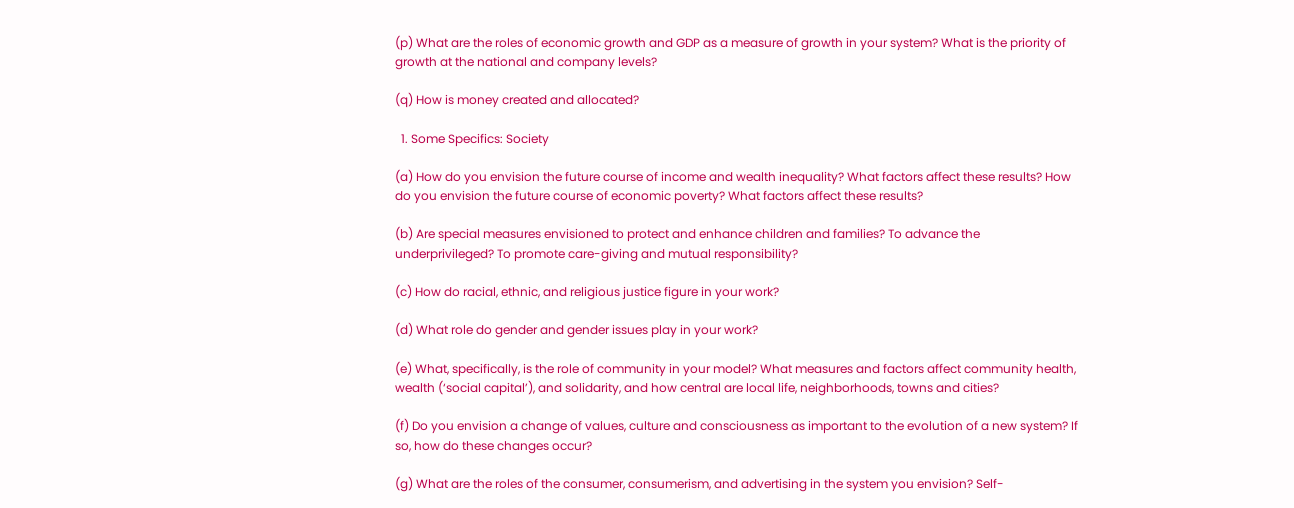(p) What are the roles of economic growth and GDP as a measure of growth in your system? What is the priority of growth at the national and company levels?

(q) How is money created and allocated?

  1. Some Specifics: Society

(a) How do you envision the future course of income and wealth inequality? What factors affect these results? How do you envision the future course of economic poverty? What factors affect these results?

(b) Are special measures envisioned to protect and enhance children and families? To advance the underprivileged? To promote care-giving and mutual responsibility?

(c) How do racial, ethnic, and religious justice figure in your work?

(d) What role do gender and gender issues play in your work?

(e) What, specifically, is the role of community in your model? What measures and factors affect community health, wealth (‘social capital’), and solidarity, and how central are local life, neighborhoods, towns and cities?

(f) Do you envision a change of values, culture and consciousness as important to the evolution of a new system? If so, how do these changes occur?

(g) What are the roles of the consumer, consumerism, and advertising in the system you envision? Self-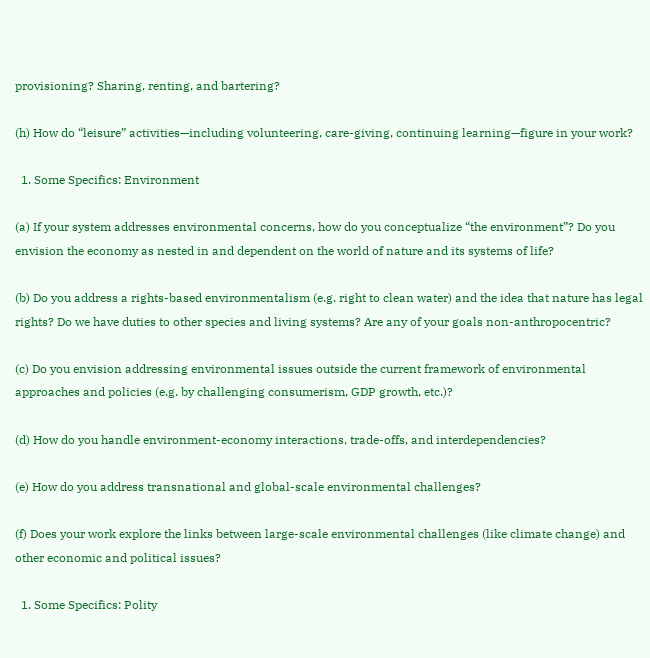provisioning? Sharing, renting, and bartering?

(h) How do “leisure” activities—including volunteering, care-giving, continuing learning—figure in your work?

  1. Some Specifics: Environment

(a) If your system addresses environmental concerns, how do you conceptualize “the environment”? Do you envision the economy as nested in and dependent on the world of nature and its systems of life?

(b) Do you address a rights-based environmentalism (e.g. right to clean water) and the idea that nature has legal rights? Do we have duties to other species and living systems? Are any of your goals non-anthropocentric?

(c) Do you envision addressing environmental issues outside the current framework of environmental approaches and policies (e.g. by challenging consumerism, GDP growth, etc.)?

(d) How do you handle environment-economy interactions, trade-offs, and interdependencies?

(e) How do you address transnational and global-scale environmental challenges?

(f) Does your work explore the links between large-scale environmental challenges (like climate change) and other economic and political issues?

  1. Some Specifics: Polity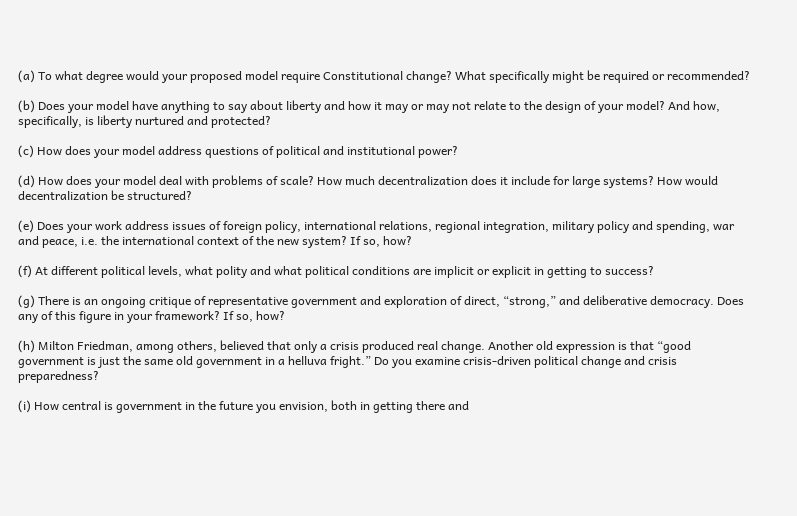(a) To what degree would your proposed model require Constitutional change? What specifically might be required or recommended?

(b) Does your model have anything to say about liberty and how it may or may not relate to the design of your model? And how, specifically, is liberty nurtured and protected?

(c) How does your model address questions of political and institutional power?

(d) How does your model deal with problems of scale? How much decentralization does it include for large systems? How would decentralization be structured?

(e) Does your work address issues of foreign policy, international relations, regional integration, military policy and spending, war and peace, i.e. the international context of the new system? If so, how?

(f) At different political levels, what polity and what political conditions are implicit or explicit in getting to success?

(g) There is an ongoing critique of representative government and exploration of direct, “strong,” and deliberative democracy. Does any of this figure in your framework? If so, how?

(h) Milton Friedman, among others, believed that only a crisis produced real change. Another old expression is that “good government is just the same old government in a helluva fright.” Do you examine crisis-driven political change and crisis preparedness?

(i) How central is government in the future you envision, both in getting there and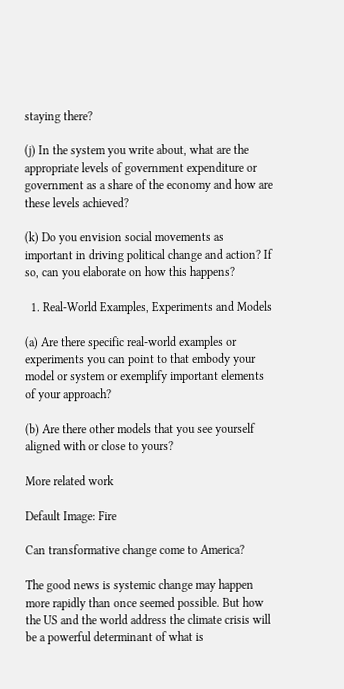staying there?

(j) In the system you write about, what are the appropriate levels of government expenditure or government as a share of the economy and how are these levels achieved?

(k) Do you envision social movements as important in driving political change and action? If so, can you elaborate on how this happens?

  1. Real-World Examples, Experiments and Models

(a) Are there specific real-world examples or experiments you can point to that embody your model or system or exemplify important elements of your approach?

(b) Are there other models that you see yourself aligned with or close to yours?

More related work

Default Image: Fire

Can transformative change come to America?

The good news is systemic change may happen more rapidly than once seemed possible. But how the US and the world address the climate crisis will be a powerful determinant of what is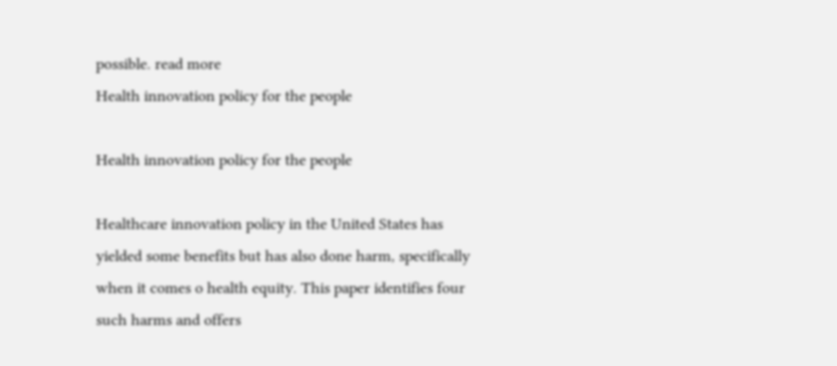possible. read more
Health innovation policy for the people

Health innovation policy for the people

Healthcare innovation policy in the United States has yielded some benefits but has also done harm, specifically when it comes o health equity. This paper identifies four such harms and offers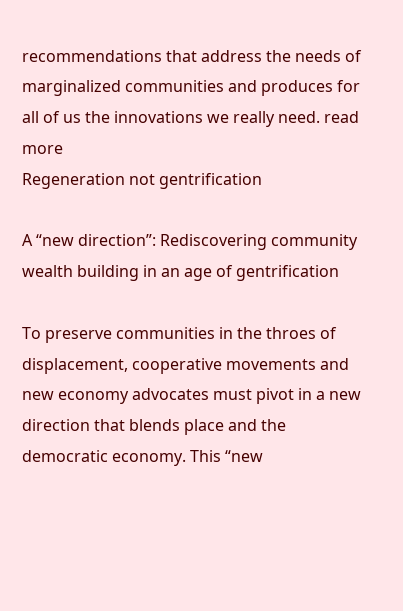recommendations that address the needs of marginalized communities and produces for all of us the innovations we really need. read more
Regeneration not gentrification

A “new direction”: Rediscovering community wealth building in an age of gentrification

To preserve communities in the throes of displacement, cooperative movements and new economy advocates must pivot in a new direction that blends place and the democratic economy. This “new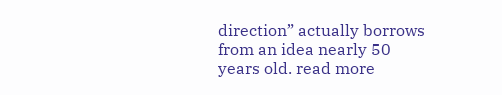direction” actually borrows from an idea nearly 50 years old. read more